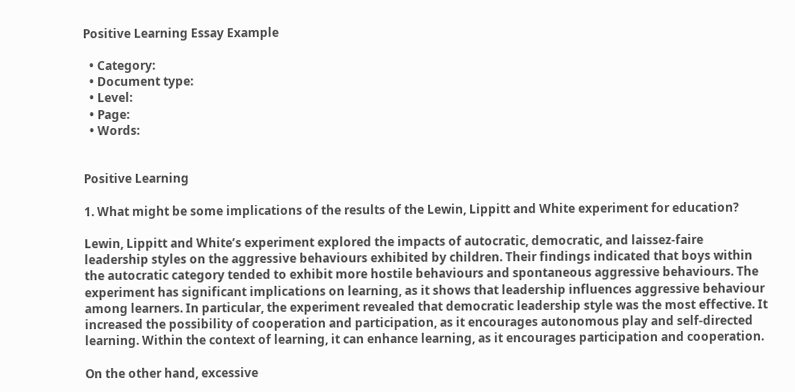Positive Learning Essay Example

  • Category:
  • Document type:
  • Level:
  • Page:
  • Words:


Positive Learning

1. What might be some implications of the results of the Lewin, Lippitt and White experiment for education?

Lewin, Lippitt and White’s experiment explored the impacts of autocratic, democratic, and laissez-faire leadership styles on the aggressive behaviours exhibited by children. Their findings indicated that boys within the autocratic category tended to exhibit more hostile behaviours and spontaneous aggressive behaviours. The experiment has significant implications on learning, as it shows that leadership influences aggressive behaviour among learners. In particular, the experiment revealed that democratic leadership style was the most effective. It increased the possibility of cooperation and participation, as it encourages autonomous play and self-directed learning. Within the context of learning, it can enhance learning, as it encourages participation and cooperation.

On the other hand, excessive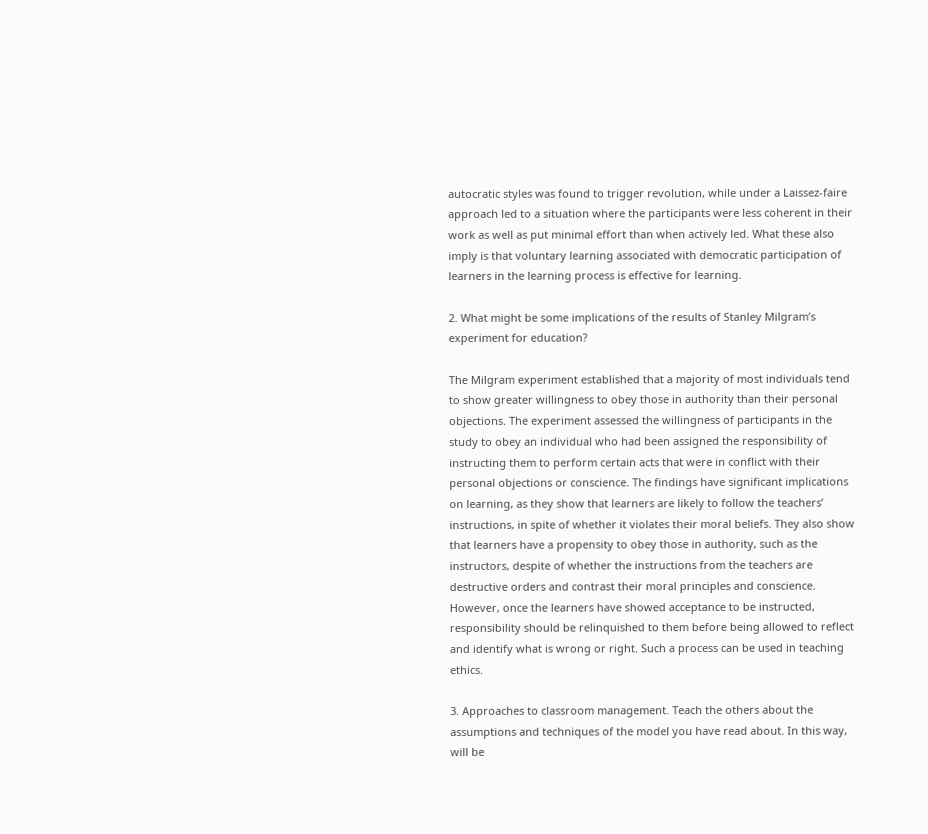autocratic styles was found to trigger revolution, while under a Laissez-faire approach led to a situation where the participants were less coherent in their work as well as put minimal effort than when actively led. What these also imply is that voluntary learning associated with democratic participation of learners in the learning process is effective for learning.

2. What might be some implications of the results of Stanley Milgram’s experiment for education?

The Milgram experiment established that a majority of most individuals tend to show greater willingness to obey those in authority than their personal objections. The experiment assessed the willingness of participants in the study to obey an individual who had been assigned the responsibility of instructing them to perform certain acts that were in conflict with their personal objections or conscience. The findings have significant implications on learning, as they show that learners are likely to follow the teachers’ instructions, in spite of whether it violates their moral beliefs. They also show that learners have a propensity to obey those in authority, such as the instructors, despite of whether the instructions from the teachers are destructive orders and contrast their moral principles and conscience. However, once the learners have showed acceptance to be instructed, responsibility should be relinquished to them before being allowed to reflect and identify what is wrong or right. Such a process can be used in teaching ethics.

3. Approaches to classroom management. Teach the others about the assumptions and techniques of the model you have read about. In this way, will be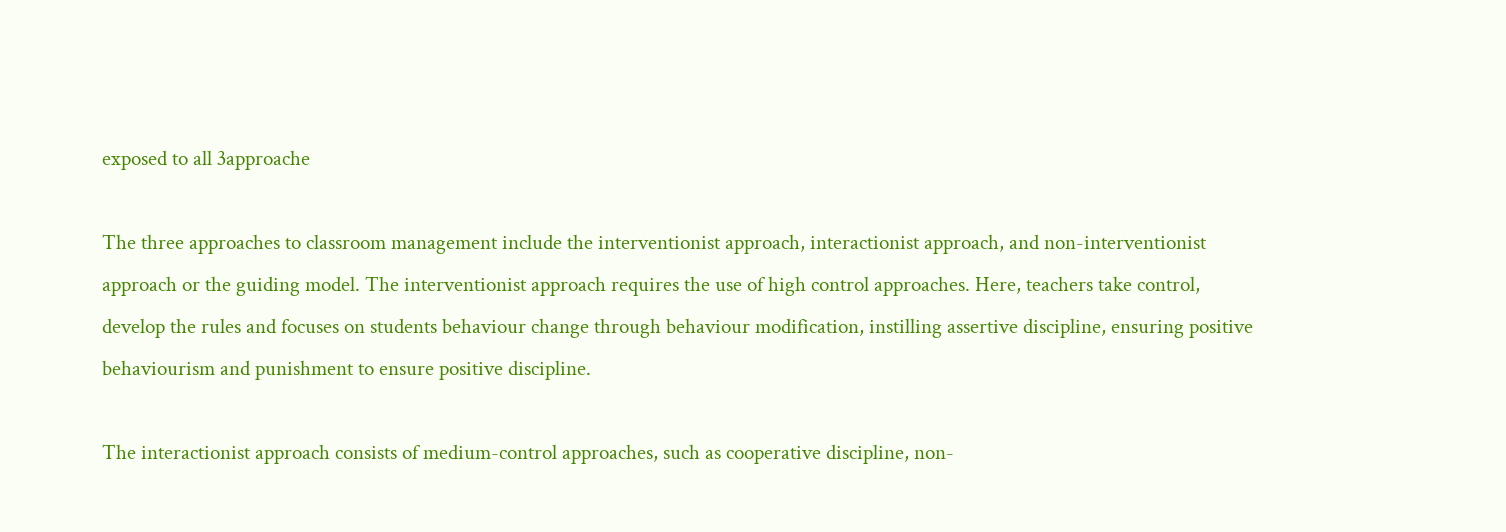exposed to all 3approache

The three approaches to classroom management include the interventionist approach, interactionist approach, and non-interventionist approach or the guiding model. The interventionist approach requires the use of high control approaches. Here, teachers take control, develop the rules and focuses on students behaviour change through behaviour modification, instilling assertive discipline, ensuring positive behaviourism and punishment to ensure positive discipline.

The interactionist approach consists of medium-control approaches, such as cooperative discipline, non-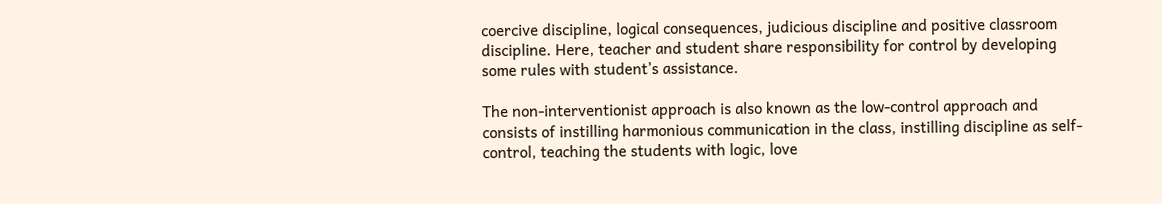coercive discipline, logical consequences, judicious discipline and positive classroom discipline. Here, teacher and student share responsibility for control by developing some rules with student’s assistance.

The non-interventionist approach is also known as the low-control approach and consists of instilling harmonious communication in the class, instilling discipline as self-control, teaching the students with logic, love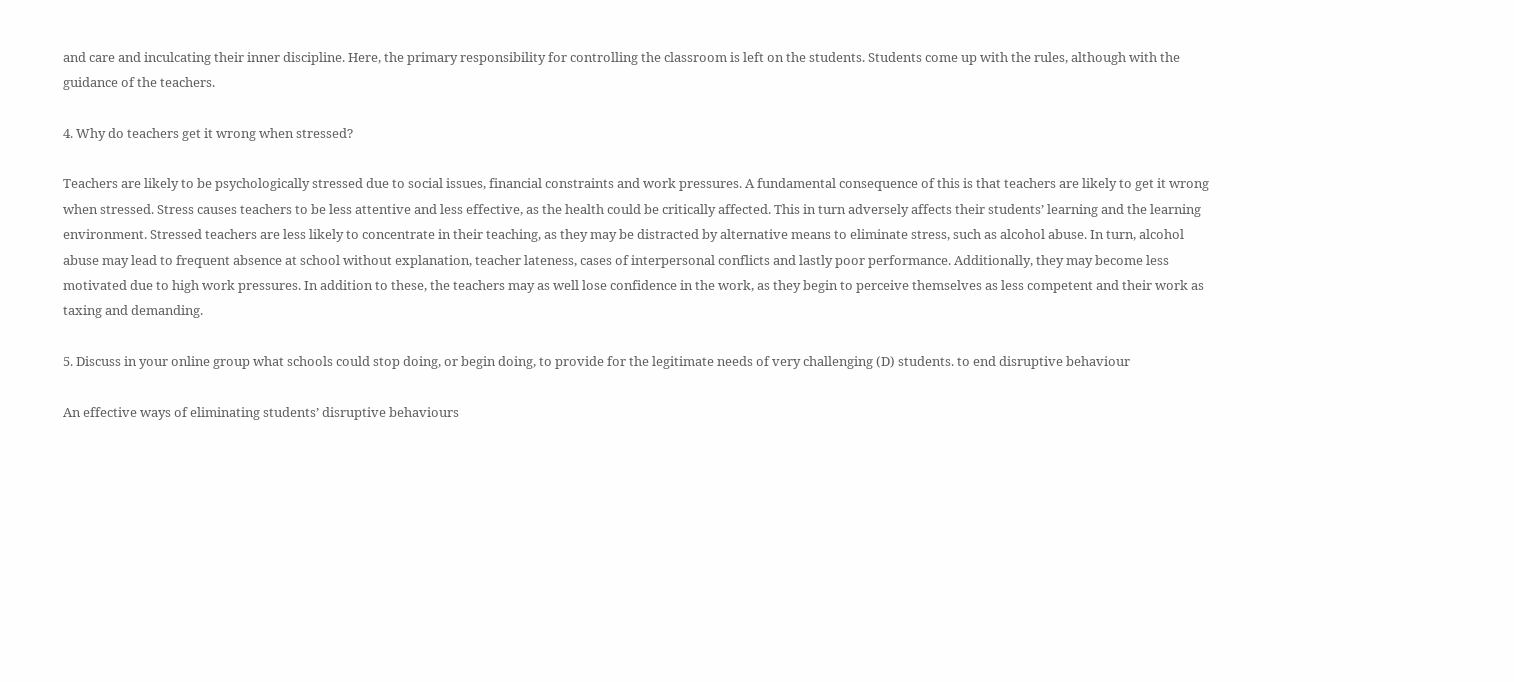and care and inculcating their inner discipline. Here, the primary responsibility for controlling the classroom is left on the students. Students come up with the rules, although with the guidance of the teachers.

4. Why do teachers get it wrong when stressed?

Teachers are likely to be psychologically stressed due to social issues, financial constraints and work pressures. A fundamental consequence of this is that teachers are likely to get it wrong when stressed. Stress causes teachers to be less attentive and less effective, as the health could be critically affected. This in turn adversely affects their students’ learning and the learning environment. Stressed teachers are less likely to concentrate in their teaching, as they may be distracted by alternative means to eliminate stress, such as alcohol abuse. In turn, alcohol abuse may lead to frequent absence at school without explanation, teacher lateness, cases of interpersonal conflicts and lastly poor performance. Additionally, they may become less motivated due to high work pressures. In addition to these, the teachers may as well lose confidence in the work, as they begin to perceive themselves as less competent and their work as taxing and demanding.

5. Discuss in your online group what schools could stop doing, or begin doing, to provide for the legitimate needs of very challenging (D) students. to end disruptive behaviour

An effective ways of eliminating students’ disruptive behaviours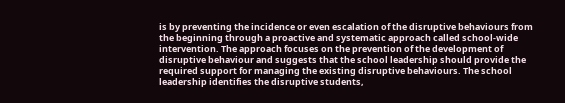is by preventing the incidence or even escalation of the disruptive behaviours from the beginning through a proactive and systematic approach called school-wide intervention. The approach focuses on the prevention of the development of disruptive behaviour and suggests that the school leadership should provide the required support for managing the existing disruptive behaviours. The school leadership identifies the disruptive students,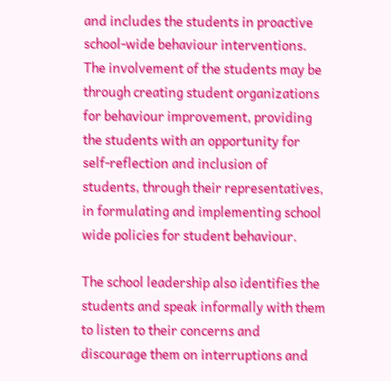and includes the students in proactive school-wide behaviour interventions. The involvement of the students may be through creating student organizations for behaviour improvement, providing the students with an opportunity for self-reflection and inclusion of students, through their representatives, in formulating and implementing school wide policies for student behaviour.

The school leadership also identifies the students and speak informally with them to listen to their concerns and discourage them on interruptions and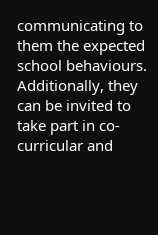communicating to them the expected school behaviours. Additionally, they can be invited to take part in co-curricular and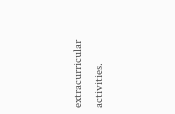extracurricular activities.